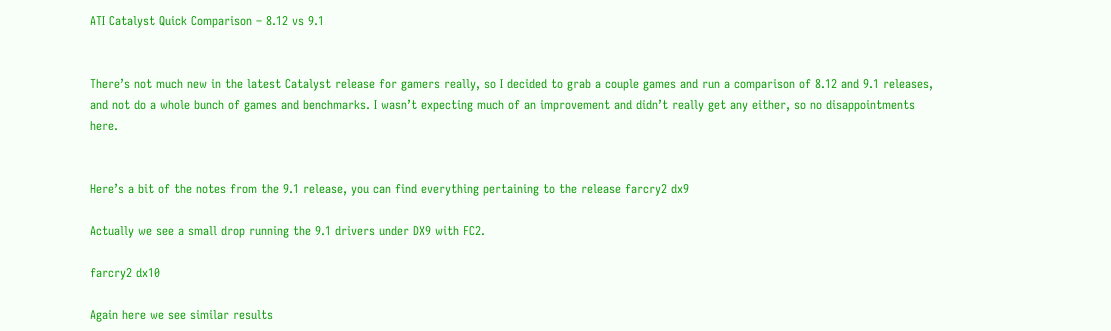ATI Catalyst Quick Comparison – 8.12 vs 9.1


There’s not much new in the latest Catalyst release for gamers really, so I decided to grab a couple games and run a comparison of 8.12 and 9.1 releases, and not do a whole bunch of games and benchmarks. I wasn’t expecting much of an improvement and didn’t really get any either, so no disappointments here.


Here’s a bit of the notes from the 9.1 release, you can find everything pertaining to the release farcry2 dx9

Actually we see a small drop running the 9.1 drivers under DX9 with FC2.

farcry2 dx10

Again here we see similar results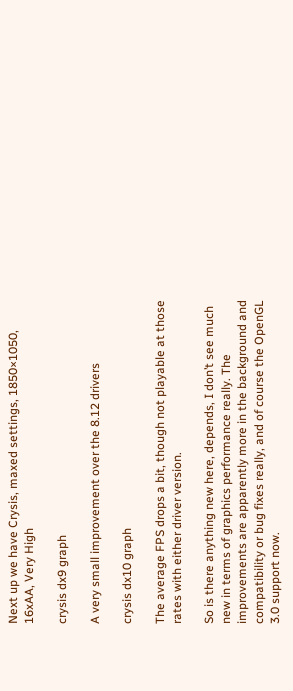Next up we have Crysis, maxed settings, 1850×1050, 16xAA, Very High

crysis dx9 graph

A very small improvement over the 8.12 drivers

crysis dx10 graph

The average FPS drops a bit, though not playable at those rates with either driver version.

So is there anything new here, depends, I don’t see much new in terms of graphics performance really. The improvements are apparently more in the background and compatibility or bug fixes really, and of course the OpenGL 3.0 support now.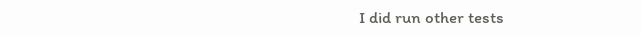I did run other tests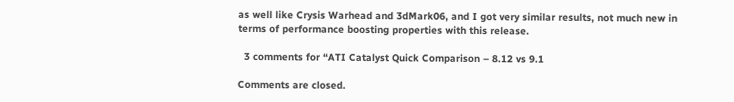as well like Crysis Warhead and 3dMark06, and I got very similar results, not much new in terms of performance boosting properties with this release.

  3 comments for “ATI Catalyst Quick Comparison – 8.12 vs 9.1

Comments are closed.